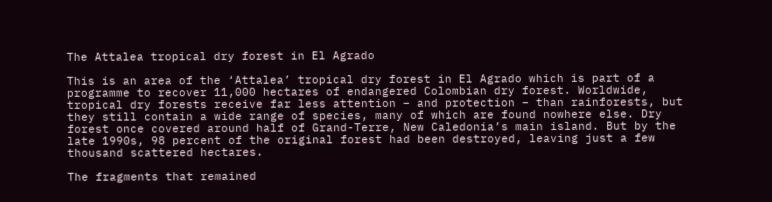The Attalea tropical dry forest in El Agrado

This is an area of the ‘Attalea’ tropical dry forest in El Agrado which is part of a programme to recover 11,000 hectares of endangered Colombian dry forest. Worldwide, tropical dry forests receive far less attention – and protection – than rainforests, but they still contain a wide range of species, many of which are found nowhere else. Dry forest once covered around half of Grand-Terre, New Caledonia’s main island. But by the late 1990s, 98 percent of the original forest had been destroyed, leaving just a few thousand scattered hectares.

The fragments that remained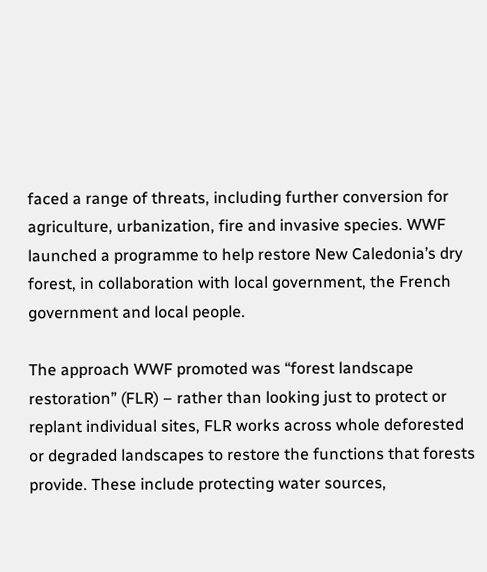faced a range of threats, including further conversion for agriculture, urbanization, fire and invasive species. WWF launched a programme to help restore New Caledonia’s dry forest, in collaboration with local government, the French government and local people.

The approach WWF promoted was “forest landscape restoration” (FLR) – rather than looking just to protect or replant individual sites, FLR works across whole deforested or degraded landscapes to restore the functions that forests provide. These include protecting water sources,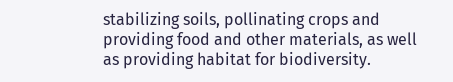stabilizing soils, pollinating crops and providing food and other materials, as well as providing habitat for biodiversity.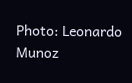Photo: Leonardo Munoz